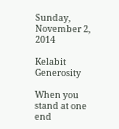Sunday, November 2, 2014

Kelabit Generosity

When you stand at one end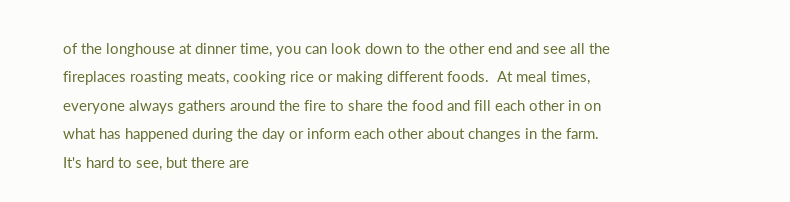of the longhouse at dinner time, you can look down to the other end and see all the fireplaces roasting meats, cooking rice or making different foods.  At meal times, everyone always gathers around the fire to share the food and fill each other in on what has happened during the day or inform each other about changes in the farm.
It's hard to see, but there are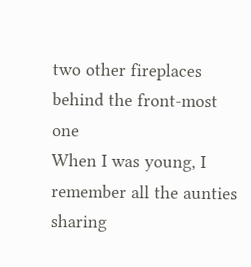two other fireplaces behind the front-most one
When I was young, I remember all the aunties sharing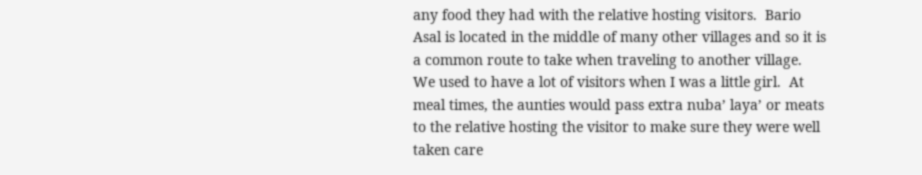any food they had with the relative hosting visitors.  Bario Asal is located in the middle of many other villages and so it is a common route to take when traveling to another village.   We used to have a lot of visitors when I was a little girl.  At meal times, the aunties would pass extra nuba’ laya’ or meats to the relative hosting the visitor to make sure they were well taken care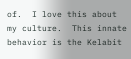of.  I love this about my culture.  This innate behavior is the Kelabit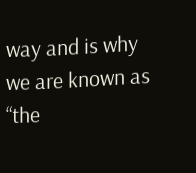way and is why we are known as “the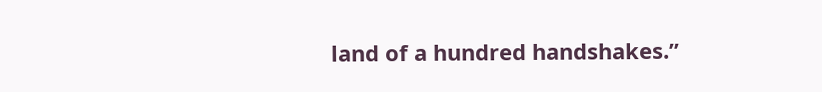land of a hundred handshakes.”